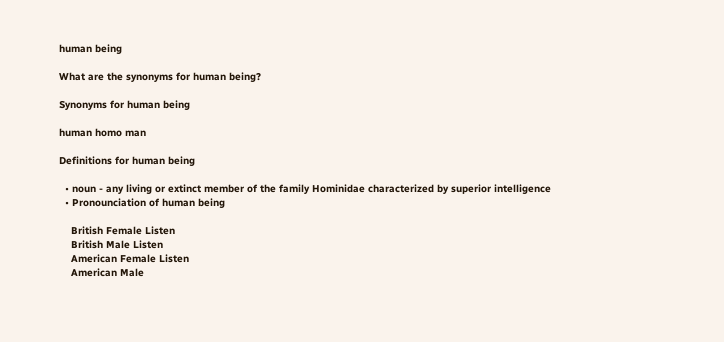human being

What are the synonyms for human being?

Synonyms for human being

human homo man

Definitions for human being

  • noun - any living or extinct member of the family Hominidae characterized by superior intelligence
  • Pronounciation of human being

    British Female Listen
    British Male Listen
    American Female Listen
    American Male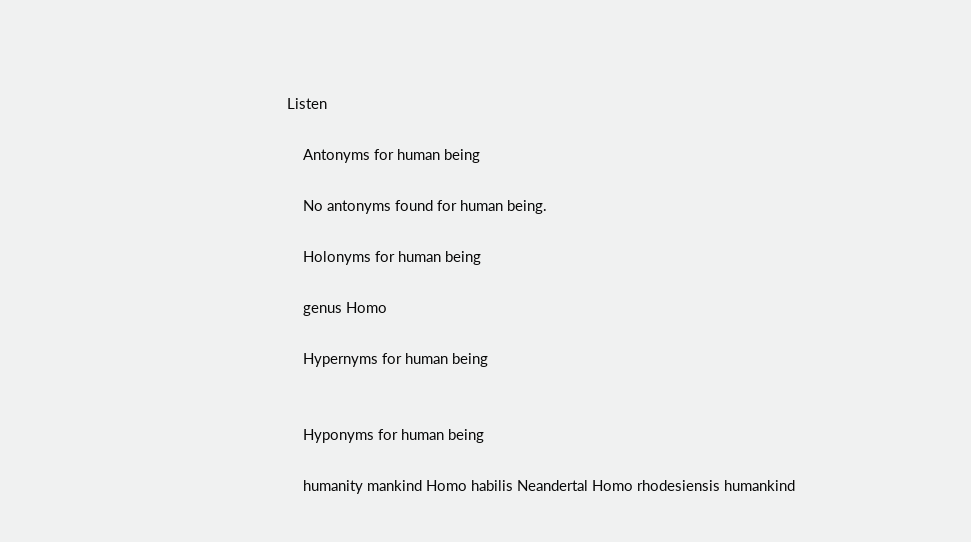Listen

    Antonyms for human being

    No antonyms found for human being.

    Holonyms for human being

    genus Homo

    Hypernyms for human being


    Hyponyms for human being

    humanity mankind Homo habilis Neandertal Homo rhodesiensis humankind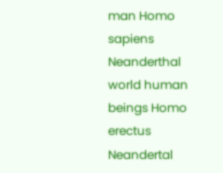man Homo sapiens Neanderthal world human beings Homo erectus Neandertal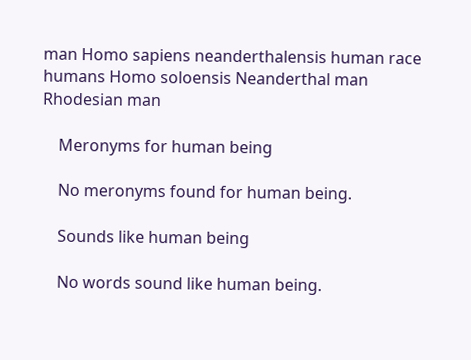man Homo sapiens neanderthalensis human race humans Homo soloensis Neanderthal man Rhodesian man

    Meronyms for human being

    No meronyms found for human being.

    Sounds like human being

    No words sound like human being.